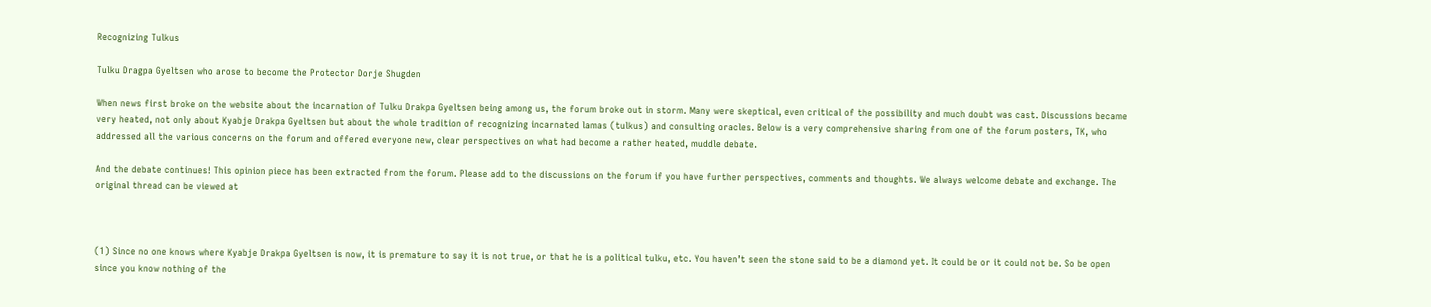Recognizing Tulkus

Tulku Dragpa Gyeltsen who arose to become the Protector Dorje Shugden

When news first broke on the website about the incarnation of Tulku Drakpa Gyeltsen being among us, the forum broke out in storm. Many were skeptical, even critical of the possibility and much doubt was cast. Discussions became very heated, not only about Kyabje Drakpa Gyeltsen but about the whole tradition of recognizing incarnated lamas (tulkus) and consulting oracles. Below is a very comprehensive sharing from one of the forum posters, TK, who addressed all the various concerns on the forum and offered everyone new, clear perspectives on what had become a rather heated, muddle debate.

And the debate continues! This opinion piece has been extracted from the forum. Please add to the discussions on the forum if you have further perspectives, comments and thoughts. We always welcome debate and exchange. The original thread can be viewed at



(1) Since no one knows where Kyabje Drakpa Gyeltsen is now, it is premature to say it is not true, or that he is a political tulku, etc. You haven’t seen the stone said to be a diamond yet. It could be or it could not be. So be open since you know nothing of the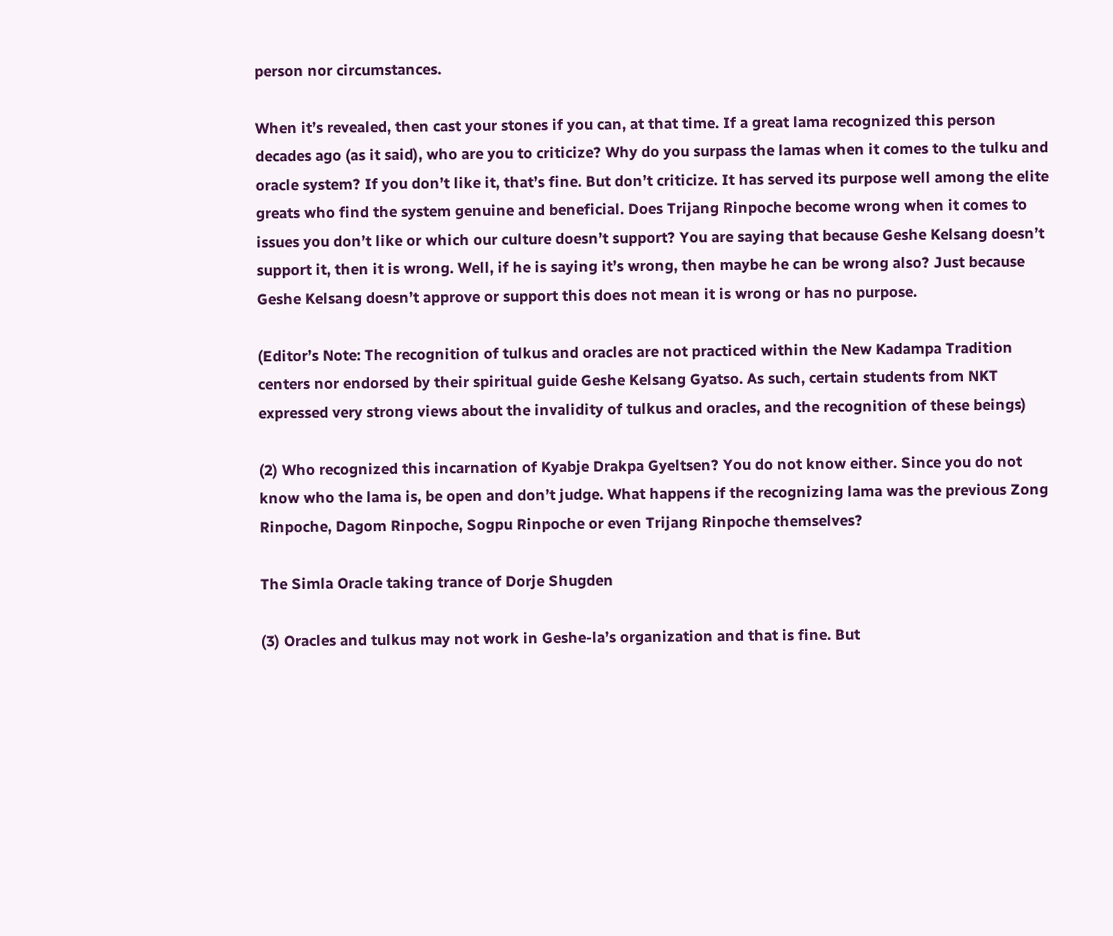person nor circumstances.

When it’s revealed, then cast your stones if you can, at that time. If a great lama recognized this person decades ago (as it said), who are you to criticize? Why do you surpass the lamas when it comes to the tulku and oracle system? If you don’t like it, that’s fine. But don’t criticize. It has served its purpose well among the elite greats who find the system genuine and beneficial. Does Trijang Rinpoche become wrong when it comes to issues you don’t like or which our culture doesn’t support? You are saying that because Geshe Kelsang doesn’t support it, then it is wrong. Well, if he is saying it’s wrong, then maybe he can be wrong also? Just because Geshe Kelsang doesn’t approve or support this does not mean it is wrong or has no purpose.

(Editor’s Note: The recognition of tulkus and oracles are not practiced within the New Kadampa Tradition centers nor endorsed by their spiritual guide Geshe Kelsang Gyatso. As such, certain students from NKT expressed very strong views about the invalidity of tulkus and oracles, and the recognition of these beings)

(2) Who recognized this incarnation of Kyabje Drakpa Gyeltsen? You do not know either. Since you do not know who the lama is, be open and don’t judge. What happens if the recognizing lama was the previous Zong Rinpoche, Dagom Rinpoche, Sogpu Rinpoche or even Trijang Rinpoche themselves?

The Simla Oracle taking trance of Dorje Shugden

(3) Oracles and tulkus may not work in Geshe-la’s organization and that is fine. But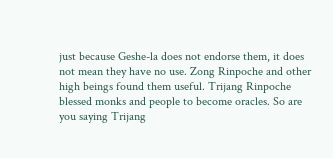just because Geshe-la does not endorse them, it does not mean they have no use. Zong Rinpoche and other high beings found them useful. Trijang Rinpoche blessed monks and people to become oracles. So are you saying Trijang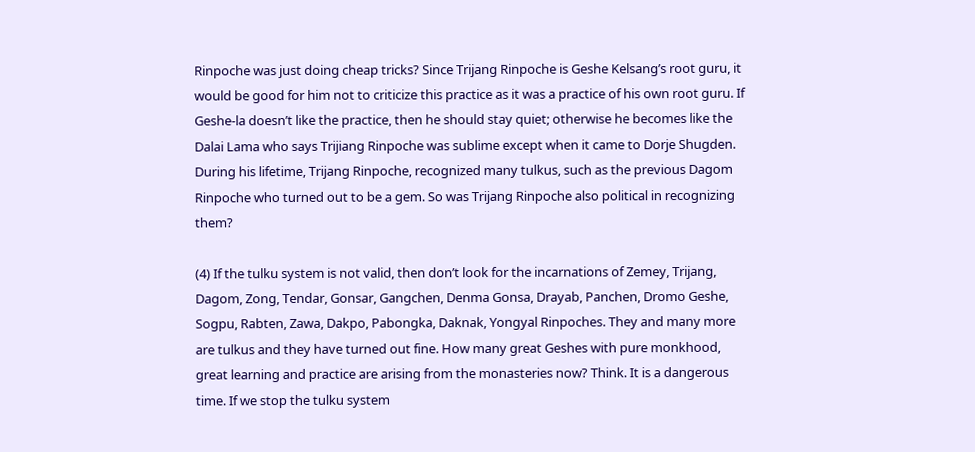Rinpoche was just doing cheap tricks? Since Trijang Rinpoche is Geshe Kelsang’s root guru, it would be good for him not to criticize this practice as it was a practice of his own root guru. If Geshe-la doesn’t like the practice, then he should stay quiet; otherwise he becomes like the Dalai Lama who says Trijiang Rinpoche was sublime except when it came to Dorje Shugden. During his lifetime, Trijang Rinpoche, recognized many tulkus, such as the previous Dagom Rinpoche who turned out to be a gem. So was Trijang Rinpoche also political in recognizing them?

(4) If the tulku system is not valid, then don’t look for the incarnations of Zemey, Trijang, Dagom, Zong, Tendar, Gonsar, Gangchen, Denma Gonsa, Drayab, Panchen, Dromo Geshe, Sogpu, Rabten, Zawa, Dakpo, Pabongka, Daknak, Yongyal Rinpoches. They and many more are tulkus and they have turned out fine. How many great Geshes with pure monkhood, great learning and practice are arising from the monasteries now? Think. It is a dangerous time. If we stop the tulku system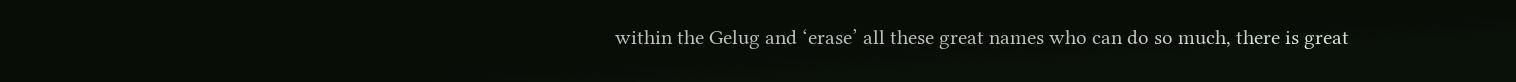within the Gelug and ‘erase’ all these great names who can do so much, there is great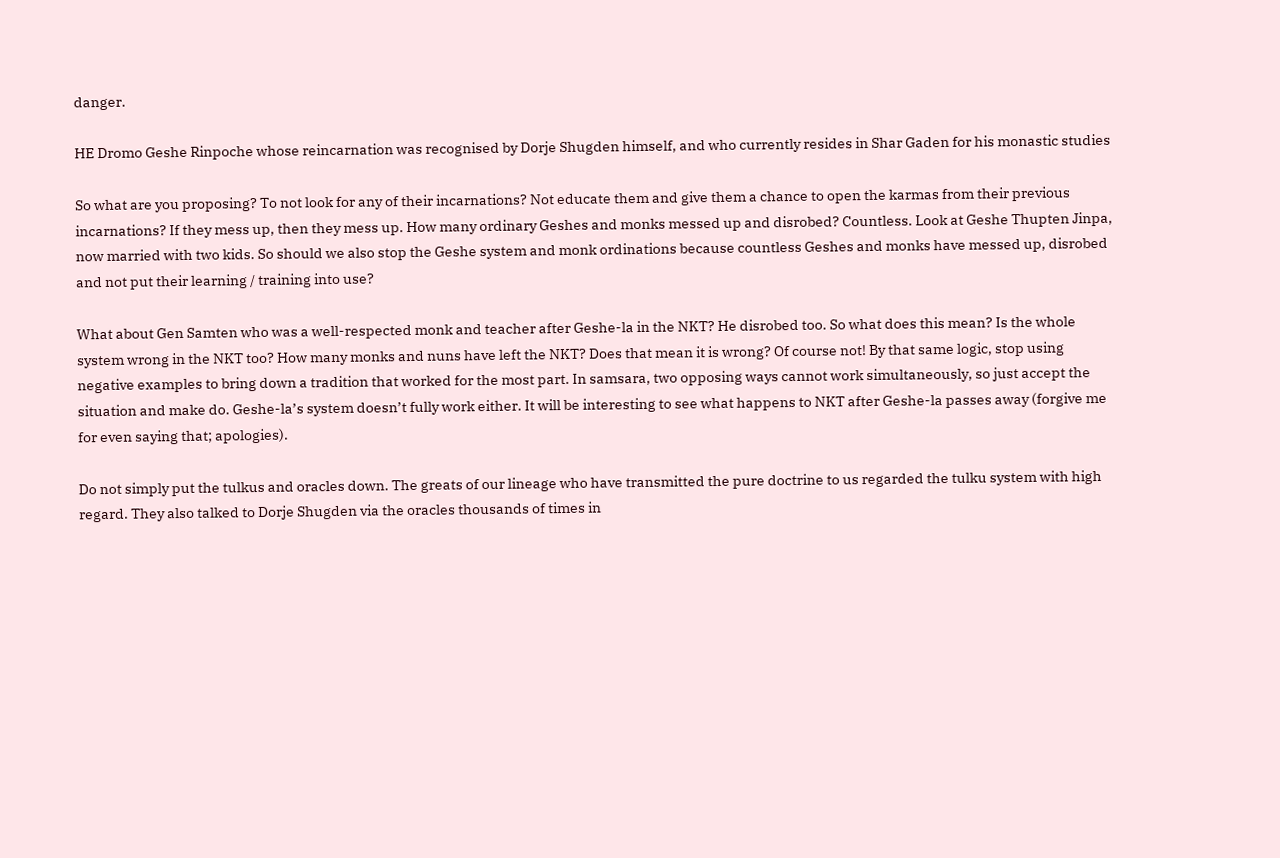danger.

HE Dromo Geshe Rinpoche whose reincarnation was recognised by Dorje Shugden himself, and who currently resides in Shar Gaden for his monastic studies

So what are you proposing? To not look for any of their incarnations? Not educate them and give them a chance to open the karmas from their previous incarnations? If they mess up, then they mess up. How many ordinary Geshes and monks messed up and disrobed? Countless. Look at Geshe Thupten Jinpa, now married with two kids. So should we also stop the Geshe system and monk ordinations because countless Geshes and monks have messed up, disrobed and not put their learning / training into use?

What about Gen Samten who was a well-respected monk and teacher after Geshe-la in the NKT? He disrobed too. So what does this mean? Is the whole system wrong in the NKT too? How many monks and nuns have left the NKT? Does that mean it is wrong? Of course not! By that same logic, stop using negative examples to bring down a tradition that worked for the most part. In samsara, two opposing ways cannot work simultaneously, so just accept the situation and make do. Geshe-la’s system doesn’t fully work either. It will be interesting to see what happens to NKT after Geshe-la passes away (forgive me for even saying that; apologies).

Do not simply put the tulkus and oracles down. The greats of our lineage who have transmitted the pure doctrine to us regarded the tulku system with high regard. They also talked to Dorje Shugden via the oracles thousands of times in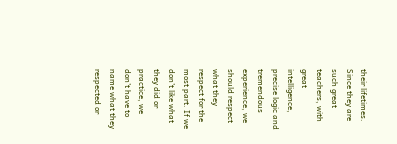their lifetimes. Since they are such great teachers, with great intelligence, precise logic and tremendous experience, we should respect what they respect for the most part. If we don’t like what they did or practice, we don’t have to name what they respected or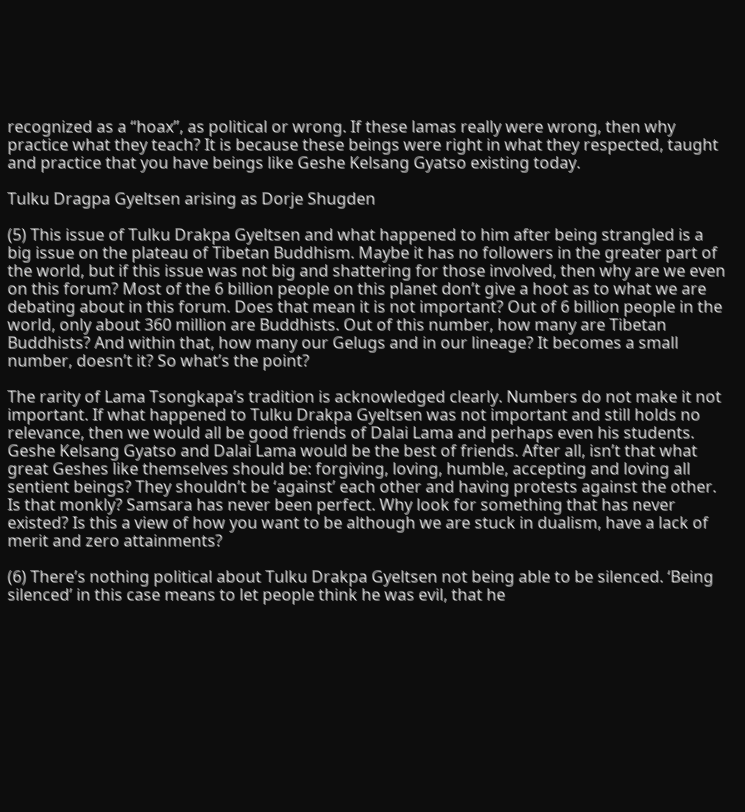recognized as a “hoax”, as political or wrong. If these lamas really were wrong, then why practice what they teach? It is because these beings were right in what they respected, taught and practice that you have beings like Geshe Kelsang Gyatso existing today.

Tulku Dragpa Gyeltsen arising as Dorje Shugden

(5) This issue of Tulku Drakpa Gyeltsen and what happened to him after being strangled is a big issue on the plateau of Tibetan Buddhism. Maybe it has no followers in the greater part of the world, but if this issue was not big and shattering for those involved, then why are we even on this forum? Most of the 6 billion people on this planet don’t give a hoot as to what we are debating about in this forum. Does that mean it is not important? Out of 6 billion people in the world, only about 360 million are Buddhists. Out of this number, how many are Tibetan Buddhists? And within that, how many our Gelugs and in our lineage? It becomes a small number, doesn’t it? So what’s the point?

The rarity of Lama Tsongkapa’s tradition is acknowledged clearly. Numbers do not make it not important. If what happened to Tulku Drakpa Gyeltsen was not important and still holds no relevance, then we would all be good friends of Dalai Lama and perhaps even his students. Geshe Kelsang Gyatso and Dalai Lama would be the best of friends. After all, isn’t that what great Geshes like themselves should be: forgiving, loving, humble, accepting and loving all sentient beings? They shouldn’t be ‘against’ each other and having protests against the other. Is that monkly? Samsara has never been perfect. Why look for something that has never existed? Is this a view of how you want to be although we are stuck in dualism, have a lack of merit and zero attainments?

(6) There’s nothing political about Tulku Drakpa Gyeltsen not being able to be silenced. ‘Being silenced’ in this case means to let people think he was evil, that he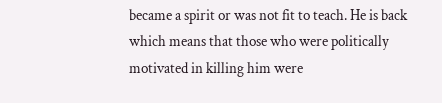became a spirit or was not fit to teach. He is back which means that those who were politically motivated in killing him were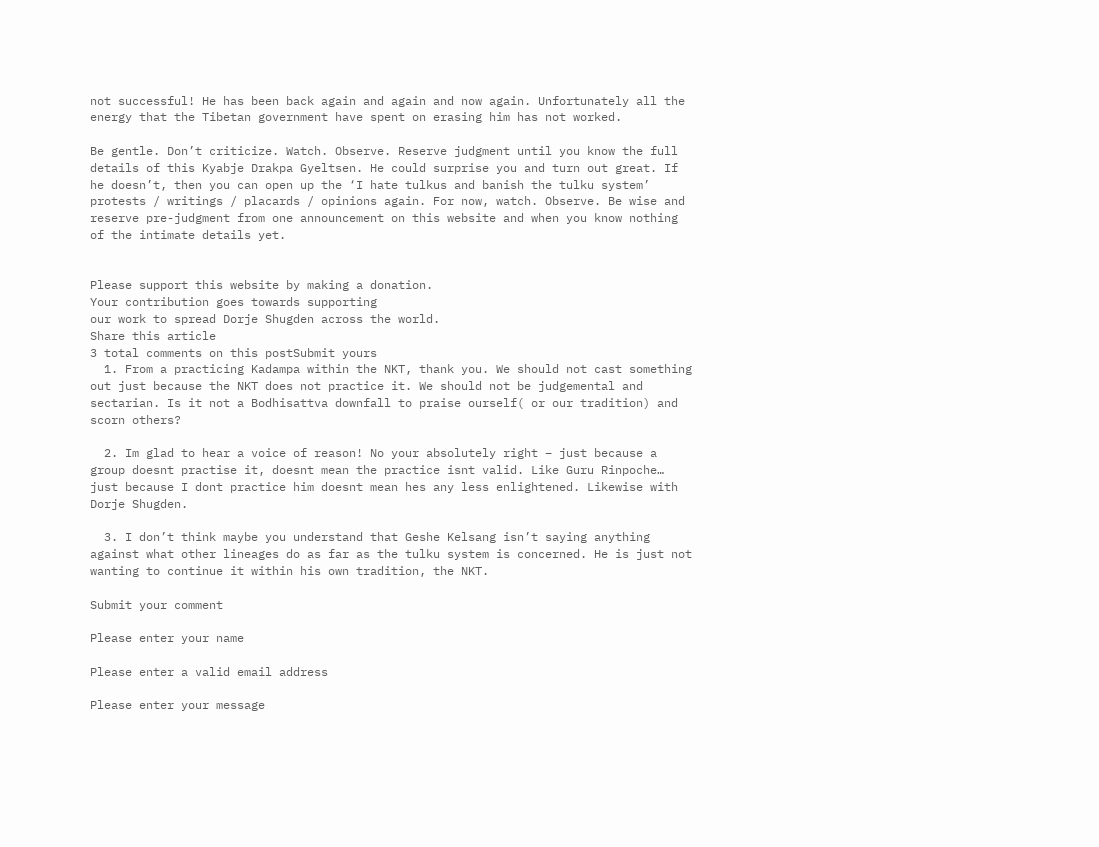not successful! He has been back again and again and now again. Unfortunately all the energy that the Tibetan government have spent on erasing him has not worked.

Be gentle. Don’t criticize. Watch. Observe. Reserve judgment until you know the full details of this Kyabje Drakpa Gyeltsen. He could surprise you and turn out great. If he doesn’t, then you can open up the ‘I hate tulkus and banish the tulku system’ protests / writings / placards / opinions again. For now, watch. Observe. Be wise and reserve pre-judgment from one announcement on this website and when you know nothing of the intimate details yet.


Please support this website by making a donation.
Your contribution goes towards supporting
our work to spread Dorje Shugden across the world.
Share this article
3 total comments on this postSubmit yours
  1. From a practicing Kadampa within the NKT, thank you. We should not cast something out just because the NKT does not practice it. We should not be judgemental and sectarian. Is it not a Bodhisattva downfall to praise ourself( or our tradition) and scorn others?

  2. Im glad to hear a voice of reason! No your absolutely right – just because a group doesnt practise it, doesnt mean the practice isnt valid. Like Guru Rinpoche… just because I dont practice him doesnt mean hes any less enlightened. Likewise with Dorje Shugden.

  3. I don’t think maybe you understand that Geshe Kelsang isn’t saying anything against what other lineages do as far as the tulku system is concerned. He is just not wanting to continue it within his own tradition, the NKT.

Submit your comment

Please enter your name

Please enter a valid email address

Please enter your message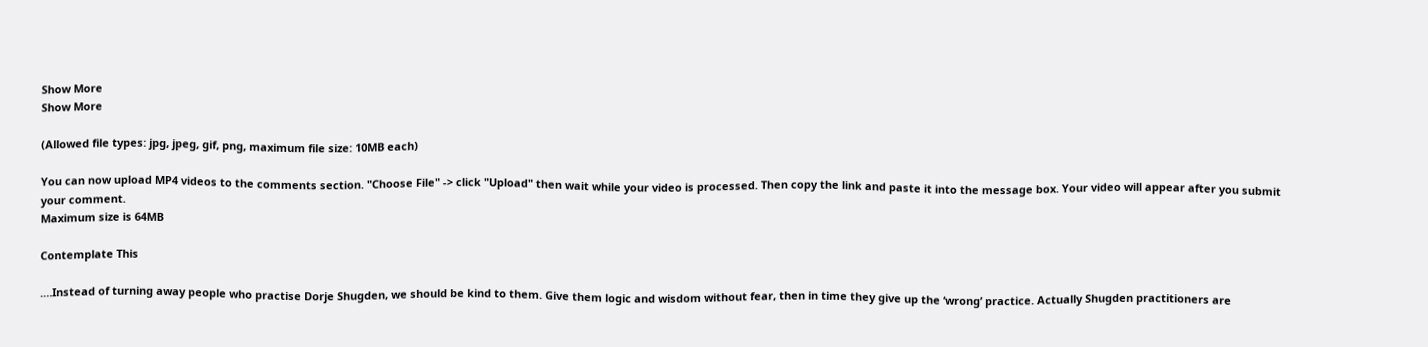Show More
Show More

(Allowed file types: jpg, jpeg, gif, png, maximum file size: 10MB each)

You can now upload MP4 videos to the comments section. "Choose File" -> click "Upload" then wait while your video is processed. Then copy the link and paste it into the message box. Your video will appear after you submit your comment.
Maximum size is 64MB

Contemplate This

.…Instead of turning away people who practise Dorje Shugden, we should be kind to them. Give them logic and wisdom without fear, then in time they give up the ‘wrong’ practice. Actually Shugden practitioners are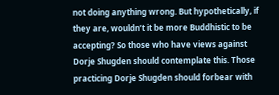not doing anything wrong. But hypothetically, if they are, wouldn’t it be more Buddhistic to be accepting? So those who have views against Dorje Shugden should contemplate this. Those practicing Dorje Shugden should forbear with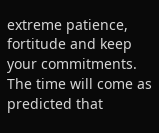extreme patience, fortitude and keep your commitments. The time will come as predicted that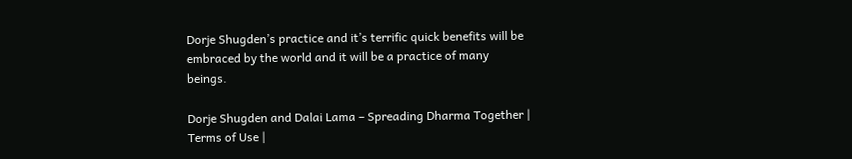Dorje Shugden’s practice and it’s terrific quick benefits will be embraced by the world and it will be a practice of many beings.

Dorje Shugden and Dalai Lama – Spreading Dharma Together | Terms of Use |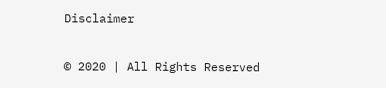Disclaimer

© 2020 | All Rights Reserved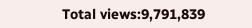Total views:9,791,839